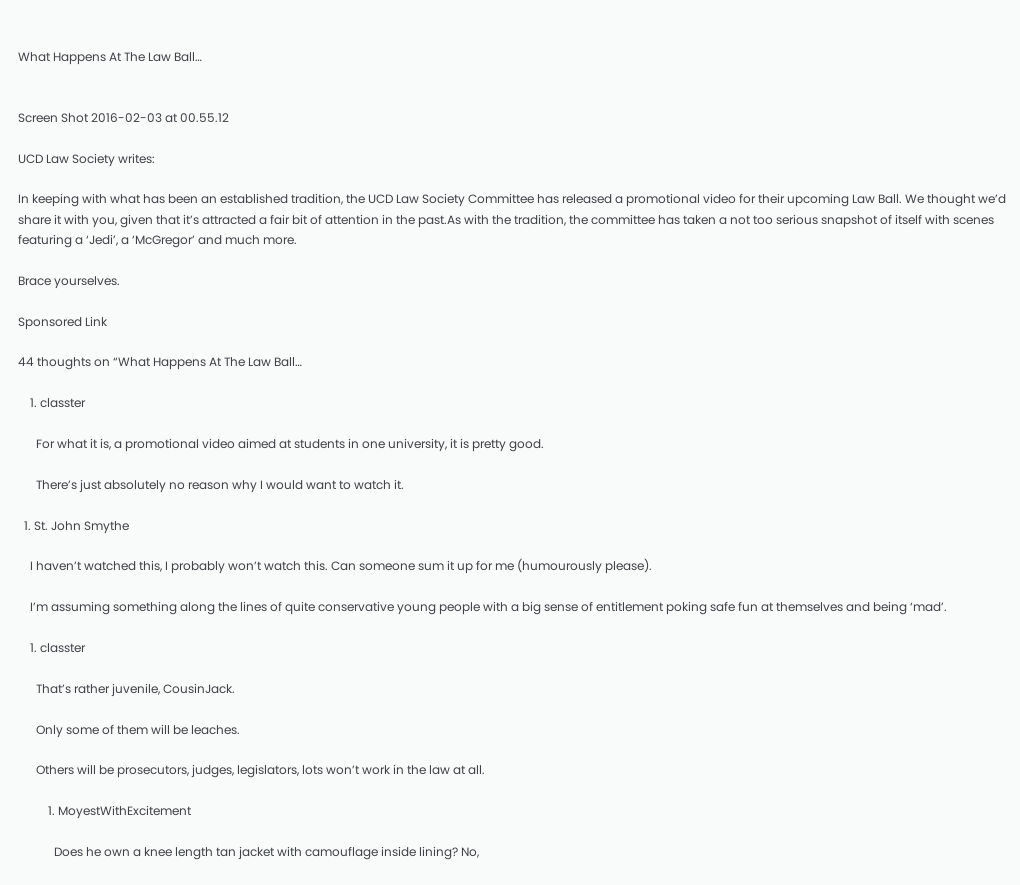What Happens At The Law Ball…


Screen Shot 2016-02-03 at 00.55.12

UCD Law Society writes:

In keeping with what has been an established tradition, the UCD Law Society Committee has released a promotional video for their upcoming Law Ball. We thought we’d share it with you, given that it’s attracted a fair bit of attention in the past.As with the tradition, the committee has taken a not too serious snapshot of itself with scenes featuring a ‘Jedi’, a ‘McGregor’ and much more.

Brace yourselves.

Sponsored Link

44 thoughts on “What Happens At The Law Ball…

    1. classter

      For what it is, a promotional video aimed at students in one university, it is pretty good.

      There’s just absolutely no reason why I would want to watch it.

  1. St. John Smythe

    I haven’t watched this, I probably won’t watch this. Can someone sum it up for me (humourously please).

    I’m assuming something along the lines of quite conservative young people with a big sense of entitlement poking safe fun at themselves and being ‘mad’.

    1. classter

      That’s rather juvenile, CousinJack.

      Only some of them will be leaches.

      Others will be prosecutors, judges, legislators, lots won’t work in the law at all.

          1. MoyestWithExcitement

            Does he own a knee length tan jacket with camouflage inside lining? No,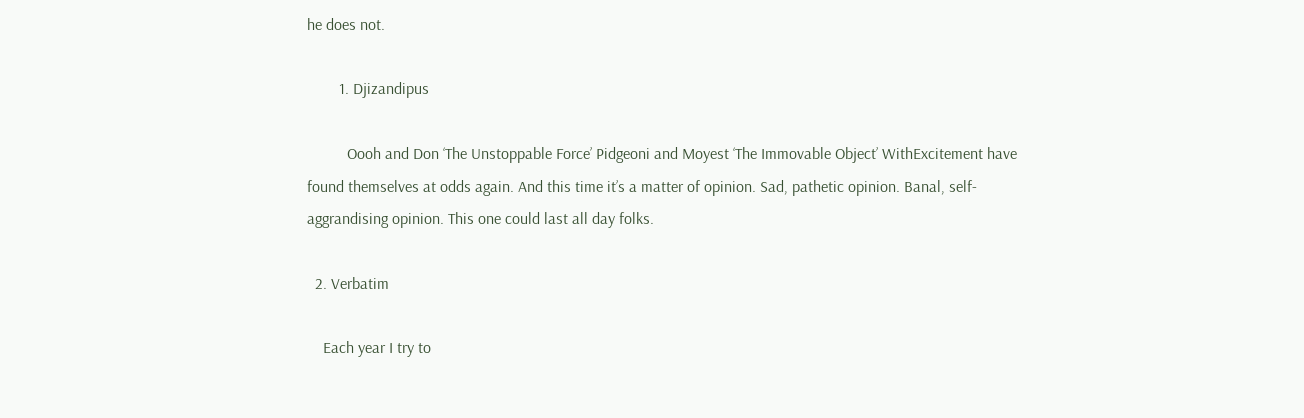he does not.

        1. Djizandipus

          Oooh and Don ‘The Unstoppable Force’ Pidgeoni and Moyest ‘The Immovable Object’ WithExcitement have found themselves at odds again. And this time it’s a matter of opinion. Sad, pathetic opinion. Banal, self-aggrandising opinion. This one could last all day folks.

  2. Verbatim

    Each year I try to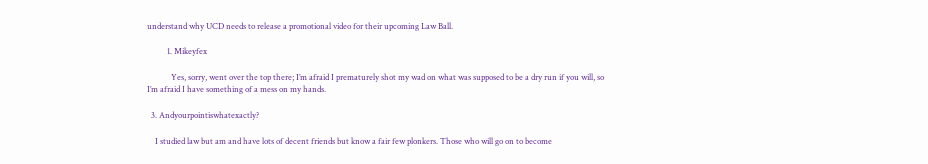understand why UCD needs to release a promotional video for their upcoming Law Ball.

          1. Mikeyfex

            Yes, sorry, went over the top there; I’m afraid I prematurely shot my wad on what was supposed to be a dry run if you will, so I’m afraid I have something of a mess on my hands.

  3. Andyourpointiswhatexactly?

    I studied law but am and have lots of decent friends but know a fair few plonkers. Those who will go on to become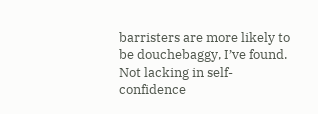barristers are more likely to be douchebaggy, I’ve found. Not lacking in self-confidence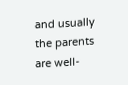and usually the parents are well-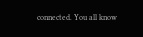connected. You all know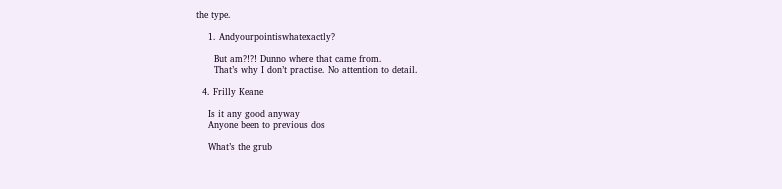the type.

    1. Andyourpointiswhatexactly?

      But am?!?! Dunno where that came from.
      That’s why I don’t practise. No attention to detail.

  4. Frilly Keane

    Is it any good anyway
    Anyone been to previous dos

    What’s the grub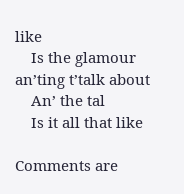like
    Is the glamour an’ting t’talk about
    An’ the tal
    Is it all that like

Comments are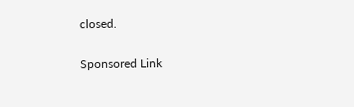closed.

Sponsored Link